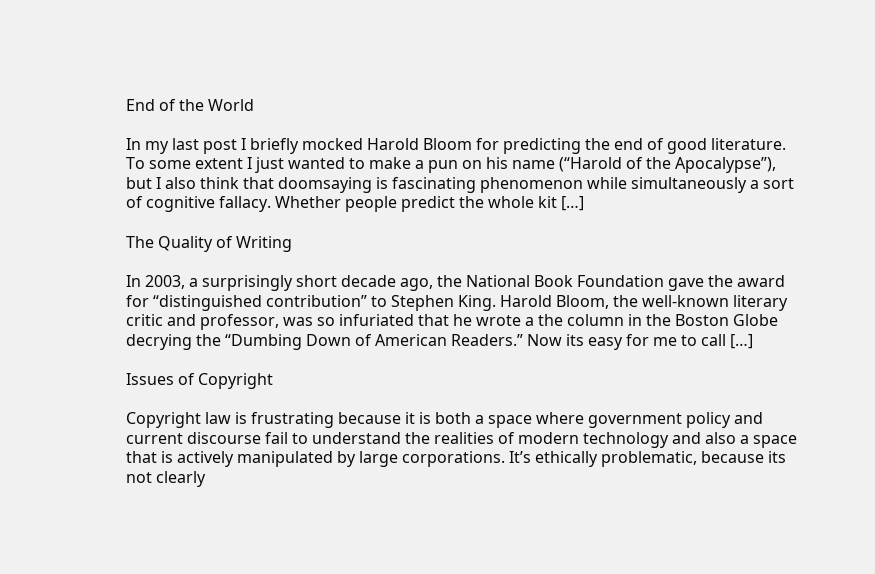End of the World

In my last post I briefly mocked Harold Bloom for predicting the end of good literature. To some extent I just wanted to make a pun on his name (“Harold of the Apocalypse”), but I also think that doomsaying is fascinating phenomenon while simultaneously a sort of cognitive fallacy. Whether people predict the whole kit […]

The Quality of Writing

In 2003, a surprisingly short decade ago, the National Book Foundation gave the award for “distinguished contribution” to Stephen King. Harold Bloom, the well-known literary critic and professor, was so infuriated that he wrote a the column in the Boston Globe decrying the “Dumbing Down of American Readers.” Now its easy for me to call […]

Issues of Copyright

Copyright law is frustrating because it is both a space where government policy and current discourse fail to understand the realities of modern technology and also a space that is actively manipulated by large corporations. It’s ethically problematic, because its not clearly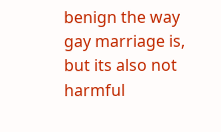benign the way gay marriage is, but its also not harmful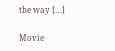the way […]

Movie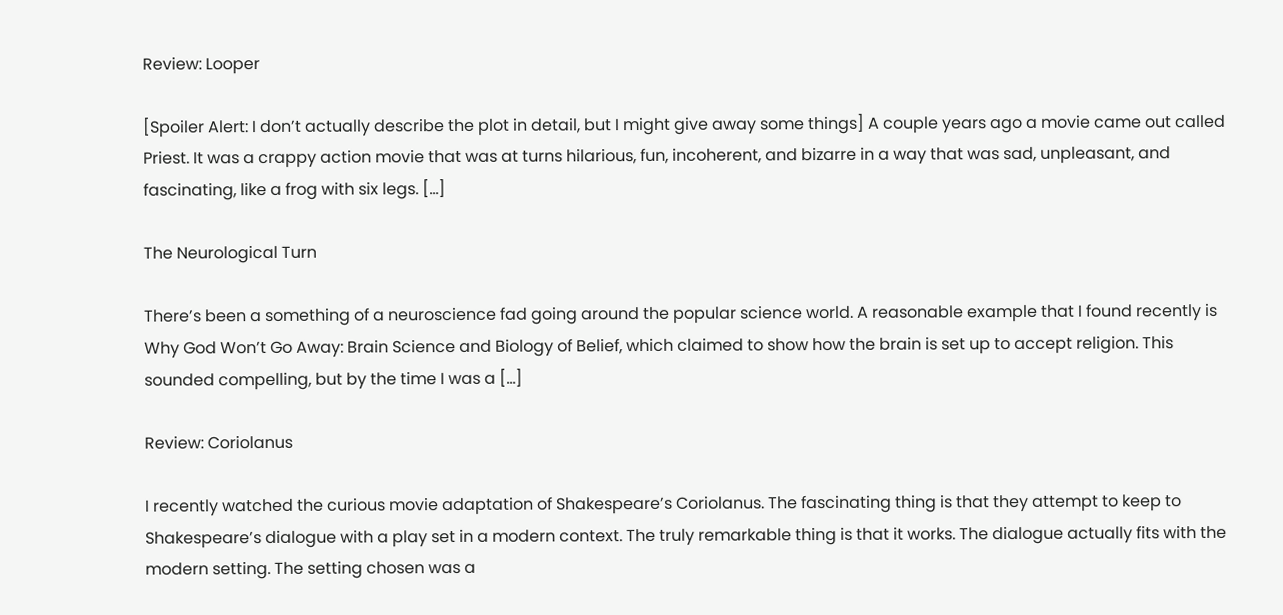Review: Looper

[Spoiler Alert: I don’t actually describe the plot in detail, but I might give away some things] A couple years ago a movie came out called Priest. It was a crappy action movie that was at turns hilarious, fun, incoherent, and bizarre in a way that was sad, unpleasant, and fascinating, like a frog with six legs. […]

The Neurological Turn

There’s been a something of a neuroscience fad going around the popular science world. A reasonable example that I found recently is Why God Won’t Go Away: Brain Science and Biology of Belief, which claimed to show how the brain is set up to accept religion. This sounded compelling, but by the time I was a […]

Review: Coriolanus

I recently watched the curious movie adaptation of Shakespeare’s Coriolanus. The fascinating thing is that they attempt to keep to Shakespeare’s dialogue with a play set in a modern context. The truly remarkable thing is that it works. The dialogue actually fits with the modern setting. The setting chosen was a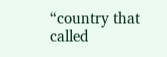“country that called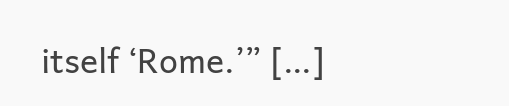itself ‘Rome.’” […]